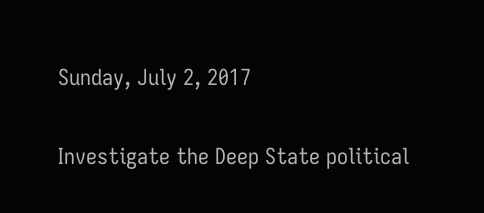Sunday, July 2, 2017

Investigate the Deep State political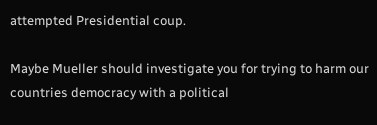attempted Presidential coup.

Maybe Mueller should investigate you for trying to harm our countries democracy with a political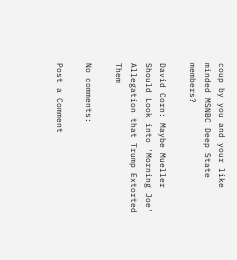coup by you and your like minded MSNBC Deep State members?

David Corn: Maybe Mueller Should Look into 'Morning Joe' Allegation that Trump Extorted Them

No comments:

Post a Comment